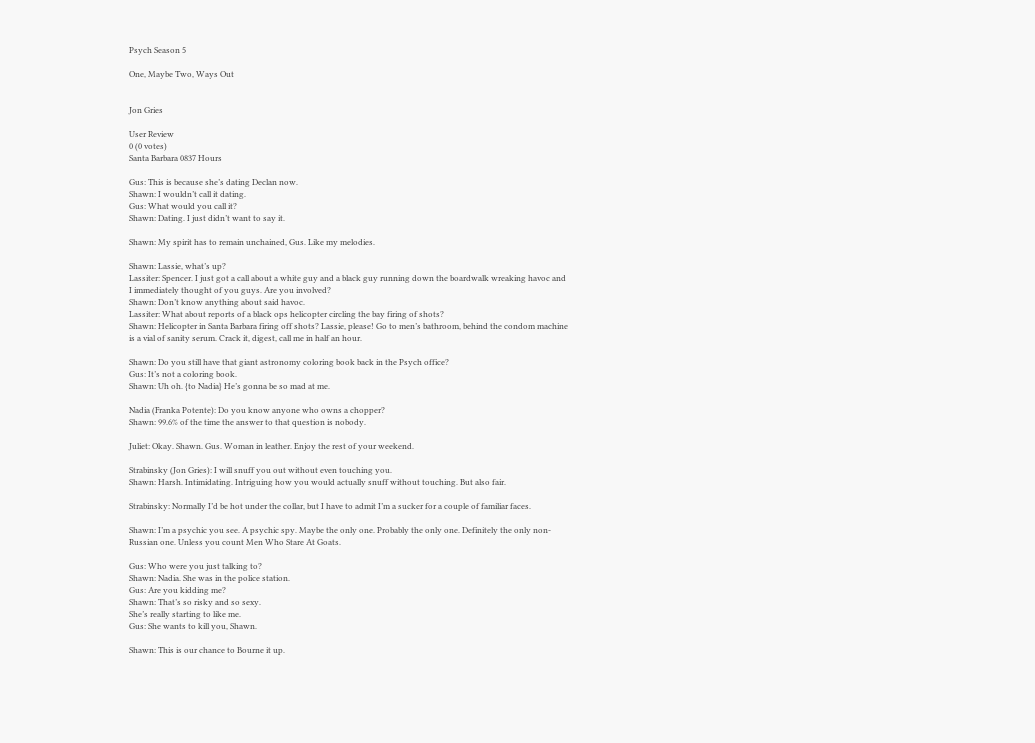Psych Season 5

One, Maybe Two, Ways Out


Jon Gries

User Review
0 (0 votes)
Santa Barbara 0837 Hours

Gus: This is because she’s dating Declan now.
Shawn: I wouldn’t call it dating.
Gus: What would you call it?
Shawn: Dating. I just didn’t want to say it.

Shawn: My spirit has to remain unchained, Gus. Like my melodies.

Shawn: Lassie, what’s up?
Lassiter: Spencer. I just got a call about a white guy and a black guy running down the boardwalk wreaking havoc and I immediately thought of you guys. Are you involved?
Shawn: Don’t know anything about said havoc.
Lassiter: What about reports of a black ops helicopter circling the bay firing of shots?
Shawn: Helicopter in Santa Barbara firing off shots? Lassie, please! Go to men’s bathroom, behind the condom machine is a vial of sanity serum. Crack it, digest, call me in half an hour.

Shawn: Do you still have that giant astronomy coloring book back in the Psych office?
Gus: It’s not a coloring book.
Shawn: Uh oh. {to Nadia} He’s gonna be so mad at me.

Nadia (Franka Potente): Do you know anyone who owns a chopper?
Shawn: 99.6% of the time the answer to that question is nobody.

Juliet: Okay. Shawn. Gus. Woman in leather. Enjoy the rest of your weekend.

Strabinsky (Jon Gries): I will snuff you out without even touching you.
Shawn: Harsh. Intimidating. Intriguing how you would actually snuff without touching. But also fair.

Strabinsky: Normally I’d be hot under the collar, but I have to admit I’m a sucker for a couple of familiar faces.

Shawn: I’m a psychic you see. A psychic spy. Maybe the only one. Probably the only one. Definitely the only non-Russian one. Unless you count Men Who Stare At Goats.

Gus: Who were you just talking to?
Shawn: Nadia. She was in the police station.
Gus: Are you kidding me?
Shawn: That’s so risky and so sexy.
She’s really starting to like me.
Gus: She wants to kill you, Shawn.

Shawn: This is our chance to Bourne it up.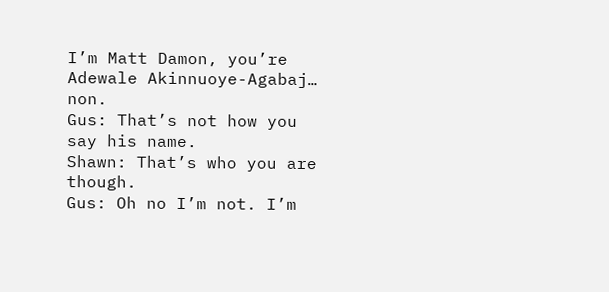I’m Matt Damon, you’re Adewale Akinnuoye-Agabaj… non.
Gus: That’s not how you say his name.
Shawn: That’s who you are though.
Gus: Oh no I’m not. I’m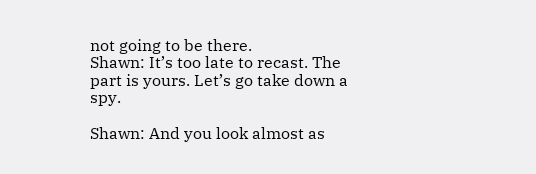not going to be there.
Shawn: It’s too late to recast. The part is yours. Let’s go take down a spy.

Shawn: And you look almost as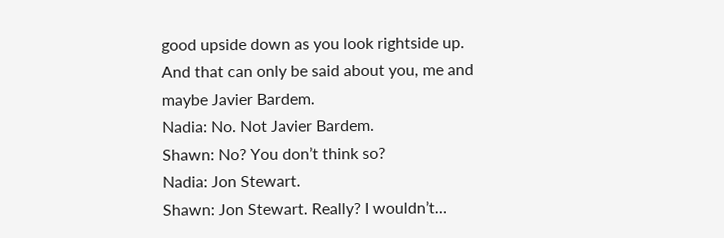good upside down as you look rightside up. And that can only be said about you, me and maybe Javier Bardem.
Nadia: No. Not Javier Bardem.
Shawn: No? You don’t think so?
Nadia: Jon Stewart.
Shawn: Jon Stewart. Really? I wouldn’t…